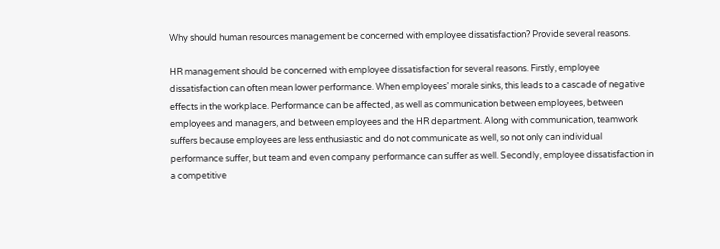Why should human resources management be concerned with employee dissatisfaction? Provide several reasons.

HR management should be concerned with employee dissatisfaction for several reasons. Firstly, employee dissatisfaction can often mean lower performance. When employees’ morale sinks, this leads to a cascade of negative effects in the workplace. Performance can be affected, as well as communication between employees, between employees and managers, and between employees and the HR department. Along with communication, teamwork suffers because employees are less enthusiastic and do not communicate as well, so not only can individual performance suffer, but team and even company performance can suffer as well. Secondly, employee dissatisfaction in a competitive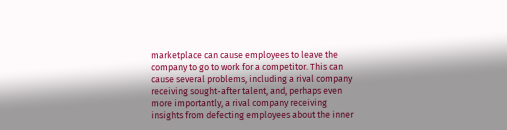marketplace can cause employees to leave the company to go to work for a competitor. This can cause several problems, including a rival company receiving sought-after talent, and, perhaps even more importantly, a rival company receiving insights from defecting employees about the inner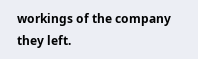workings of the company they left.